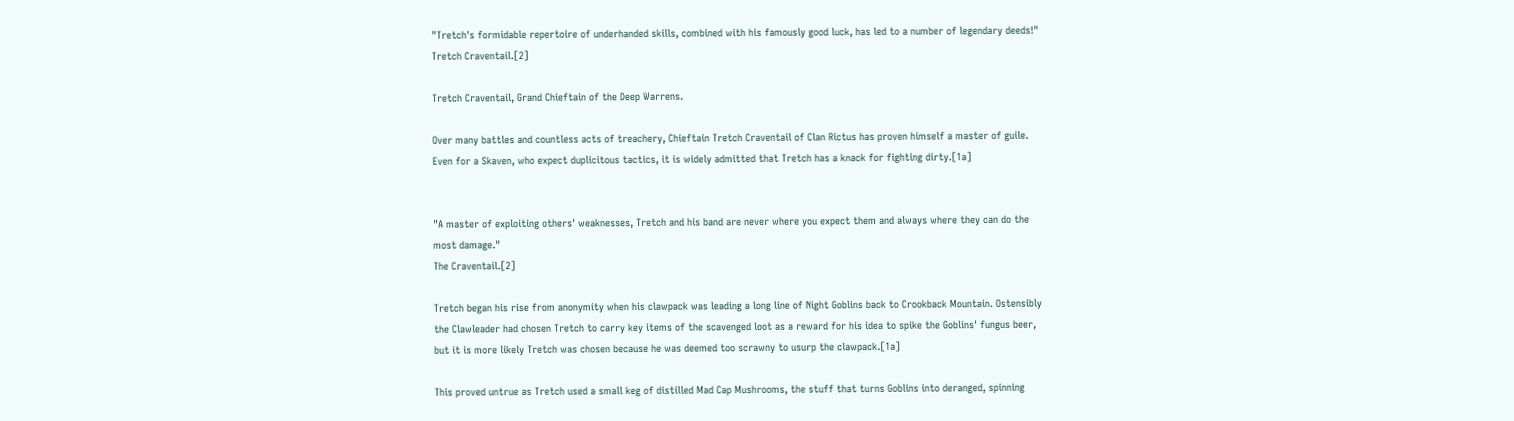"Tretch's formidable repertoire of underhanded skills, combined with his famously good luck, has led to a number of legendary deeds!"
Tretch Craventail.[2]

Tretch Craventail, Grand Chieftain of the Deep Warrens.

Over many battles and countless acts of treachery, Chieftain Tretch Craventail of Clan Rictus has proven himself a master of guile. Even for a Skaven, who expect duplicitous tactics, it is widely admitted that Tretch has a knack for fighting dirty.[1a]


"A master of exploiting others' weaknesses, Tretch and his band are never where you expect them and always where they can do the most damage."
The Craventail.[2]

Tretch began his rise from anonymity when his clawpack was leading a long line of Night Goblins back to Crookback Mountain. Ostensibly the Clawleader had chosen Tretch to carry key items of the scavenged loot as a reward for his idea to spike the Goblins' fungus beer, but it is more likely Tretch was chosen because he was deemed too scrawny to usurp the clawpack.[1a]

This proved untrue as Tretch used a small keg of distilled Mad Cap Mushrooms, the stuff that turns Goblins into deranged, spinning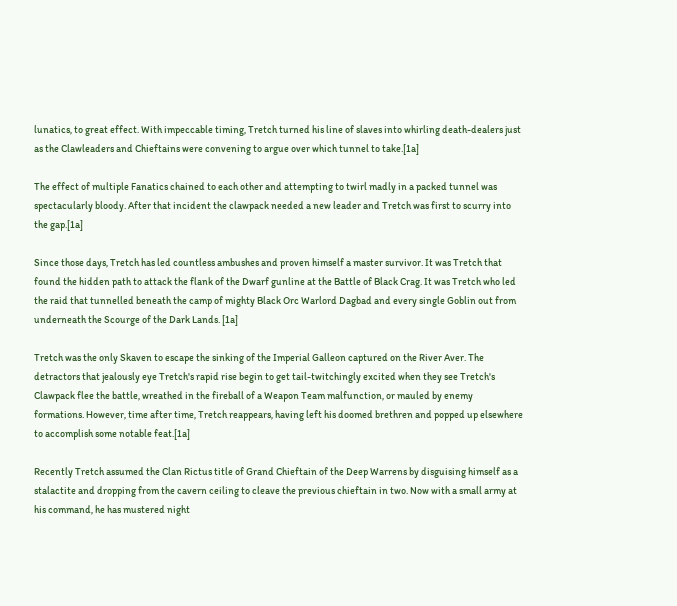lunatics, to great effect. With impeccable timing, Tretch turned his line of slaves into whirling death-dealers just as the Clawleaders and Chieftains were convening to argue over which tunnel to take.[1a]

The effect of multiple Fanatics chained to each other and attempting to twirl madly in a packed tunnel was spectacularly bloody. After that incident the clawpack needed a new leader and Tretch was first to scurry into the gap.[1a]

Since those days, Tretch has led countless ambushes and proven himself a master survivor. It was Tretch that found the hidden path to attack the flank of the Dwarf gunline at the Battle of Black Crag. It was Tretch who led the raid that tunnelled beneath the camp of mighty Black Orc Warlord Dagbad and every single Goblin out from underneath the Scourge of the Dark Lands. [1a]

Tretch was the only Skaven to escape the sinking of the Imperial Galleon captured on the River Aver. The detractors that jealously eye Tretch's rapid rise begin to get tail-twitchingly excited when they see Tretch's Clawpack flee the battle, wreathed in the fireball of a Weapon Team malfunction, or mauled by enemy formations. However, time after time, Tretch reappears, having left his doomed brethren and popped up elsewhere to accomplish some notable feat.[1a]

Recently Tretch assumed the Clan Rictus title of Grand Chieftain of the Deep Warrens by disguising himself as a stalactite and dropping from the cavern ceiling to cleave the previous chieftain in two. Now with a small army at his command, he has mustered night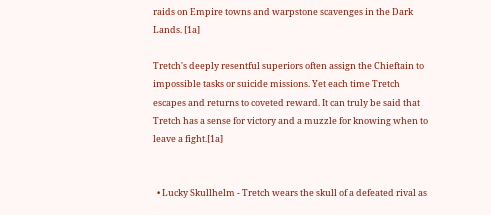raids on Empire towns and warpstone scavenges in the Dark Lands. [1a]

Tretch's deeply resentful superiors often assign the Chieftain to impossible tasks or suicide missions. Yet each time Tretch escapes and returns to coveted reward. It can truly be said that Tretch has a sense for victory and a muzzle for knowing when to leave a fight.[1a]


  • Lucky Skullhelm - Tretch wears the skull of a defeated rival as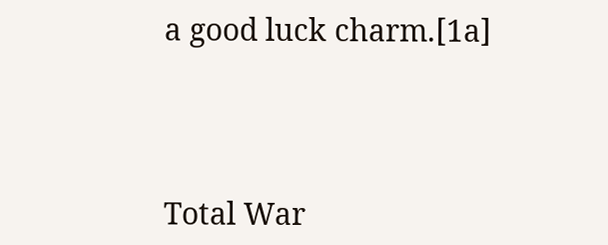a good luck charm.[1a]




Total War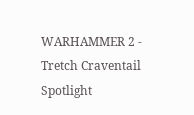WARHAMMER 2 - Tretch Craventail Spotlight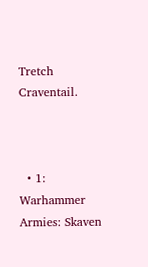Tretch Craventail.



  • 1: Warhammer Armies: Skaven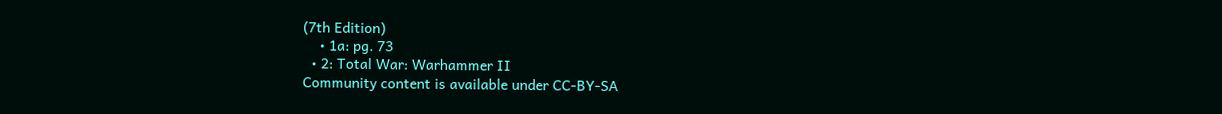(7th Edition)
    • 1a: pg. 73
  • 2: Total War: Warhammer II
Community content is available under CC-BY-SA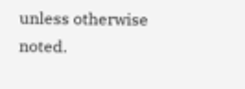unless otherwise noted.